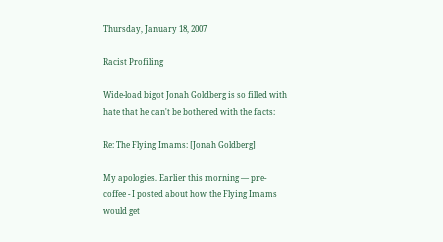Thursday, January 18, 2007

Racist Profiling

Wide-load bigot Jonah Goldberg is so filled with hate that he can't be bothered with the facts:

Re: The Flying Imams: [Jonah Goldberg]

My apologies. Earlier this morning — pre-coffee - I posted about how the Flying Imams would get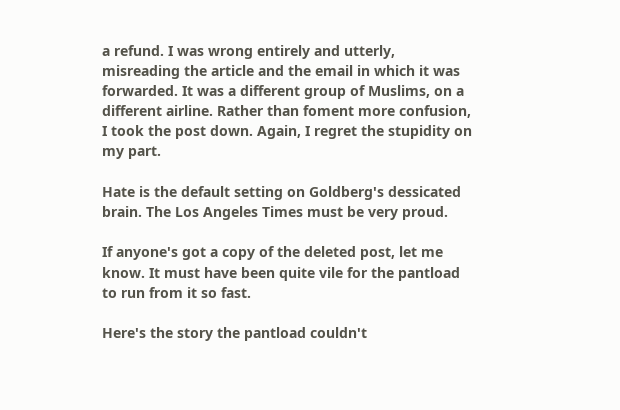a refund. I was wrong entirely and utterly, misreading the article and the email in which it was forwarded. It was a different group of Muslims, on a different airline. Rather than foment more confusion, I took the post down. Again, I regret the stupidity on my part.

Hate is the default setting on Goldberg's dessicated brain. The Los Angeles Times must be very proud.

If anyone's got a copy of the deleted post, let me know. It must have been quite vile for the pantload to run from it so fast.

Here's the story the pantload couldn't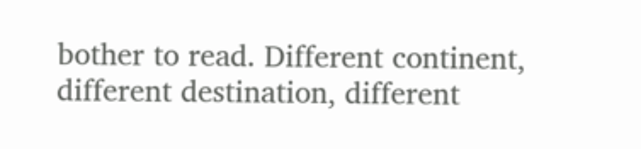bother to read. Different continent, different destination, different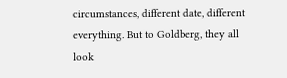circumstances, different date, different everything. But to Goldberg, they all look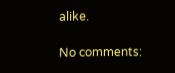alike.

No comments: